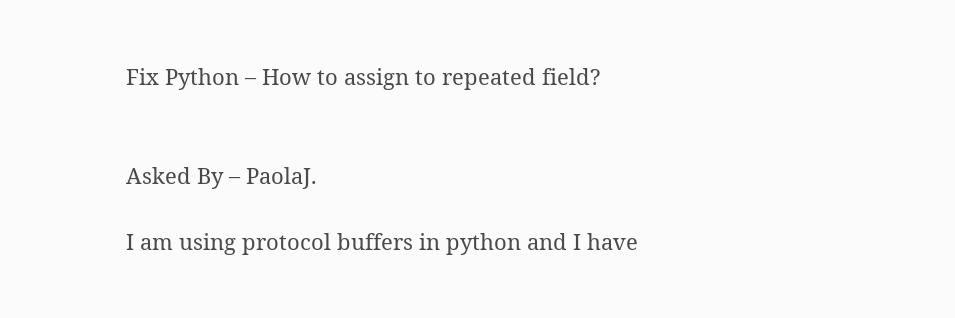Fix Python – How to assign to repeated field?


Asked By – PaolaJ.

I am using protocol buffers in python and I have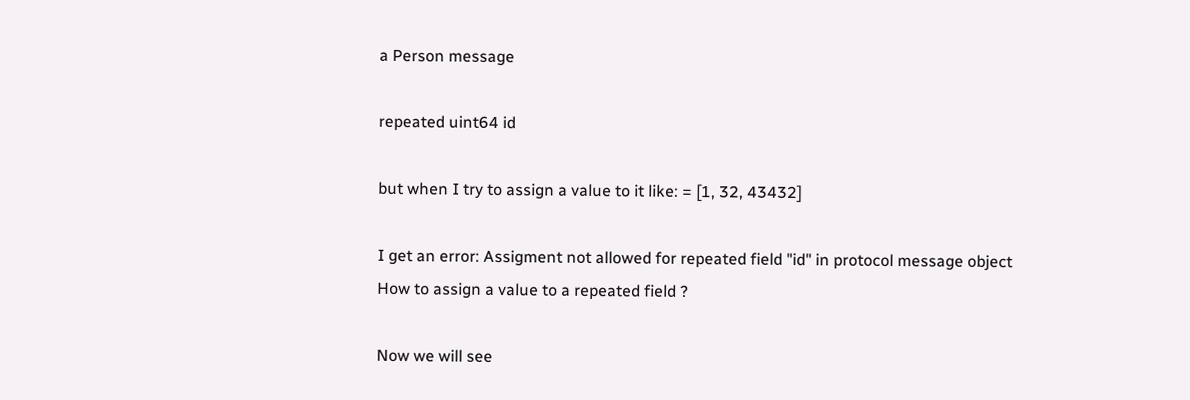a Person message

repeated uint64 id

but when I try to assign a value to it like: = [1, 32, 43432]

I get an error: Assigment not allowed for repeated field "id" in protocol message object
How to assign a value to a repeated field ?

Now we will see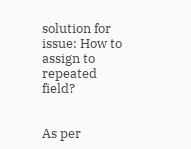solution for issue: How to assign to repeated field?


As per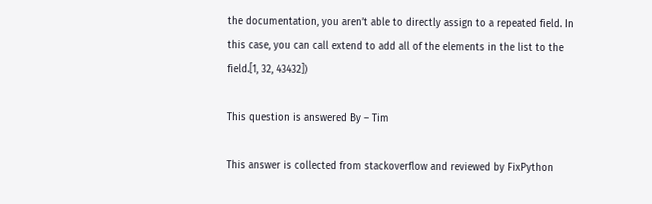the documentation, you aren’t able to directly assign to a repeated field. In this case, you can call extend to add all of the elements in the list to the field.[1, 32, 43432])

This question is answered By – Tim

This answer is collected from stackoverflow and reviewed by FixPython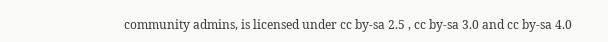community admins, is licensed under cc by-sa 2.5 , cc by-sa 3.0 and cc by-sa 4.0